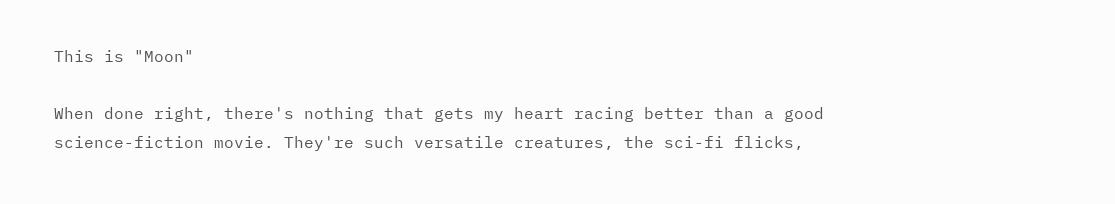This is "Moon"

When done right, there's nothing that gets my heart racing better than a good science-fiction movie. They're such versatile creatures, the sci-fi flicks,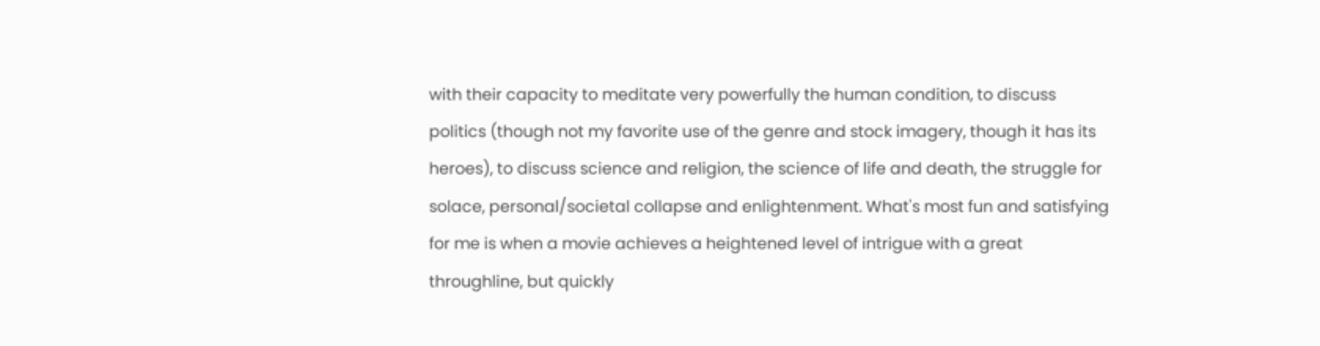with their capacity to meditate very powerfully the human condition, to discuss politics (though not my favorite use of the genre and stock imagery, though it has its heroes), to discuss science and religion, the science of life and death, the struggle for solace, personal/societal collapse and enlightenment. What's most fun and satisfying for me is when a movie achieves a heightened level of intrigue with a great throughline, but quickly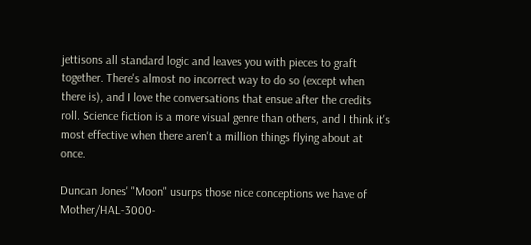jettisons all standard logic and leaves you with pieces to graft together. There's almost no incorrect way to do so (except when there is), and I love the conversations that ensue after the credits roll. Science fiction is a more visual genre than others, and I think it's most effective when there aren't a million things flying about at once.

Duncan Jones' "Moon" usurps those nice conceptions we have of Mother/HAL-3000-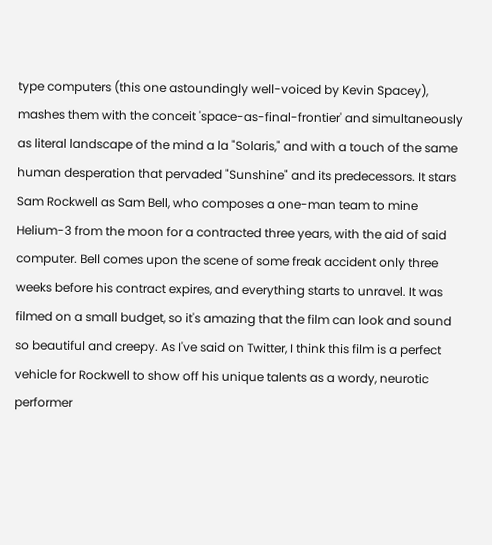type computers (this one astoundingly well-voiced by Kevin Spacey), mashes them with the conceit 'space-as-final-frontier' and simultaneously as literal landscape of the mind a la "Solaris," and with a touch of the same human desperation that pervaded "Sunshine" and its predecessors. It stars Sam Rockwell as Sam Bell, who composes a one-man team to mine Helium-3 from the moon for a contracted three years, with the aid of said computer. Bell comes upon the scene of some freak accident only three weeks before his contract expires, and everything starts to unravel. It was filmed on a small budget, so it's amazing that the film can look and sound so beautiful and creepy. As I've said on Twitter, I think this film is a perfect vehicle for Rockwell to show off his unique talents as a wordy, neurotic performer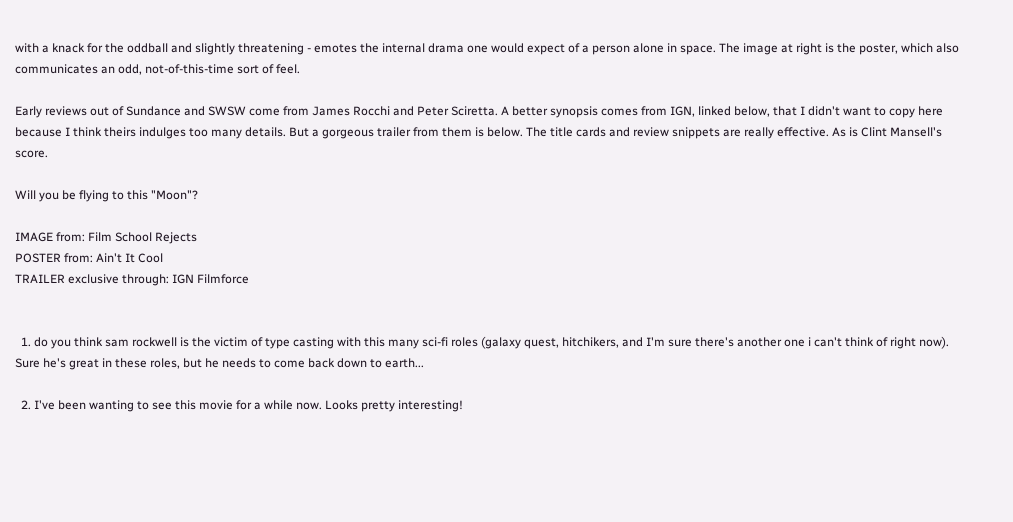with a knack for the oddball and slightly threatening - emotes the internal drama one would expect of a person alone in space. The image at right is the poster, which also communicates an odd, not-of-this-time sort of feel.

Early reviews out of Sundance and SWSW come from James Rocchi and Peter Sciretta. A better synopsis comes from IGN, linked below, that I didn't want to copy here because I think theirs indulges too many details. But a gorgeous trailer from them is below. The title cards and review snippets are really effective. As is Clint Mansell's score.

Will you be flying to this "Moon"?

IMAGE from: Film School Rejects
POSTER from: Ain't It Cool
TRAILER exclusive through: IGN Filmforce


  1. do you think sam rockwell is the victim of type casting with this many sci-fi roles (galaxy quest, hitchikers, and I'm sure there's another one i can't think of right now). Sure he's great in these roles, but he needs to come back down to earth...

  2. I've been wanting to see this movie for a while now. Looks pretty interesting!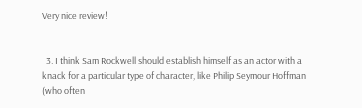Very nice review!


  3. I think Sam Rockwell should establish himself as an actor with a knack for a particular type of character, like Philip Seymour Hoffman (who often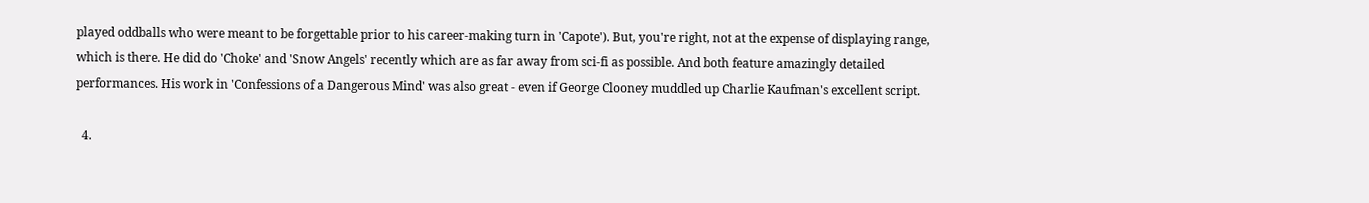played oddballs who were meant to be forgettable prior to his career-making turn in 'Capote'). But, you're right, not at the expense of displaying range, which is there. He did do 'Choke' and 'Snow Angels' recently which are as far away from sci-fi as possible. And both feature amazingly detailed performances. His work in 'Confessions of a Dangerous Mind' was also great - even if George Clooney muddled up Charlie Kaufman's excellent script.

  4.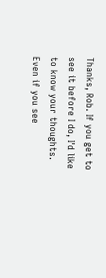Thanks, Rob. If you get to see it before I do, I'd like to know your thoughts. Even if you see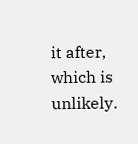it after, which is unlikely.